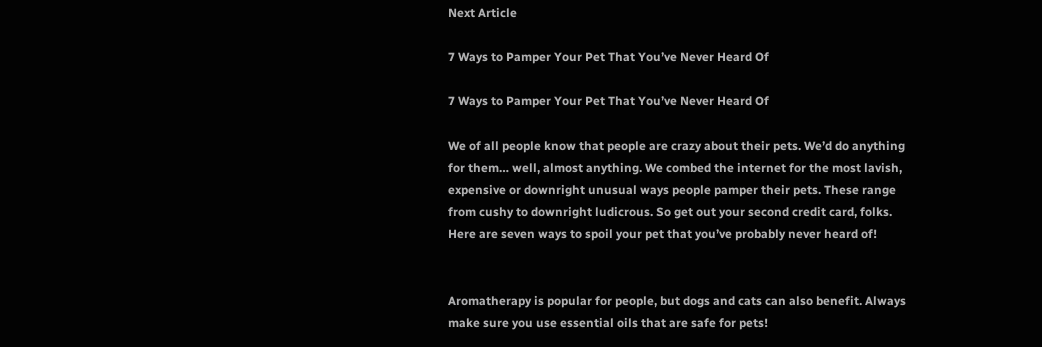Next Article

7 Ways to Pamper Your Pet That You’ve Never Heard Of

7 Ways to Pamper Your Pet That You’ve Never Heard Of

We of all people know that people are crazy about their pets. We’d do anything for them… well, almost anything. We combed the internet for the most lavish, expensive or downright unusual ways people pamper their pets. These range from cushy to downright ludicrous. So get out your second credit card, folks. Here are seven ways to spoil your pet that you’ve probably never heard of!


Aromatherapy is popular for people, but dogs and cats can also benefit. Always make sure you use essential oils that are safe for pets!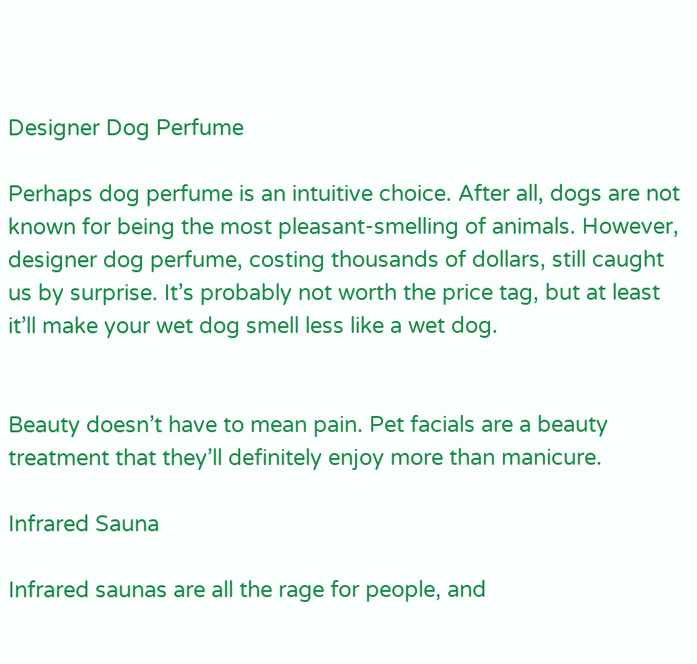Designer Dog Perfume

Perhaps dog perfume is an intuitive choice. After all, dogs are not known for being the most pleasant-smelling of animals. However, designer dog perfume, costing thousands of dollars, still caught us by surprise. It’s probably not worth the price tag, but at least it’ll make your wet dog smell less like a wet dog.


Beauty doesn’t have to mean pain. Pet facials are a beauty treatment that they’ll definitely enjoy more than manicure.

Infrared Sauna

Infrared saunas are all the rage for people, and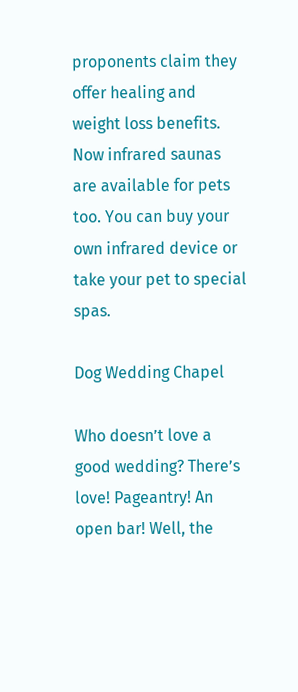proponents claim they offer healing and weight loss benefits. Now infrared saunas are available for pets too. You can buy your own infrared device or take your pet to special spas.

Dog Wedding Chapel

Who doesn’t love a good wedding? There’s love! Pageantry! An open bar! Well, the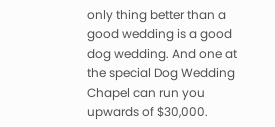only thing better than a good wedding is a good dog wedding. And one at the special Dog Wedding Chapel can run you upwards of $30,000.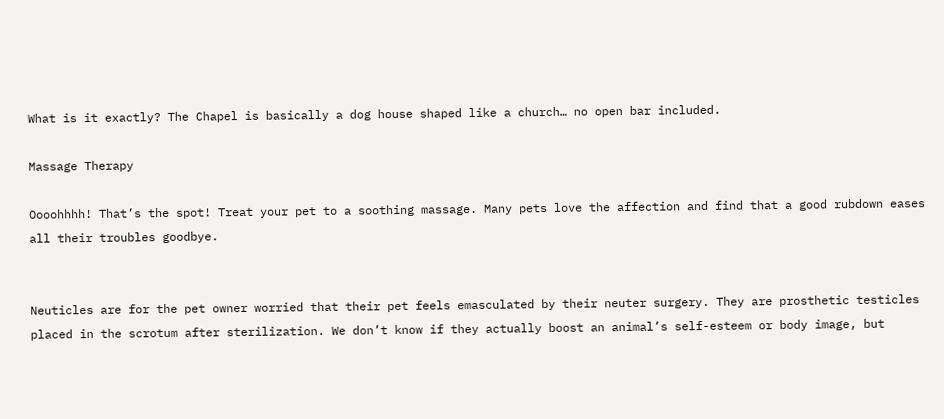What is it exactly? The Chapel is basically a dog house shaped like a church… no open bar included.

Massage Therapy

Oooohhhh! That’s the spot! Treat your pet to a soothing massage. Many pets love the affection and find that a good rubdown eases all their troubles goodbye.


Neuticles are for the pet owner worried that their pet feels emasculated by their neuter surgery. They are prosthetic testicles placed in the scrotum after sterilization. We don’t know if they actually boost an animal’s self-esteem or body image, but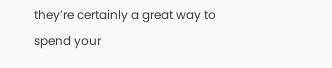they’re certainly a great way to spend your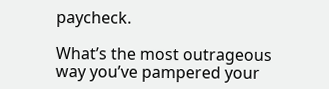paycheck.

What’s the most outrageous way you’ve pampered your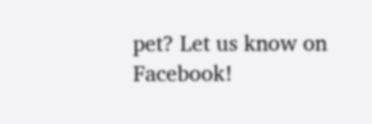pet? Let us know on Facebook!